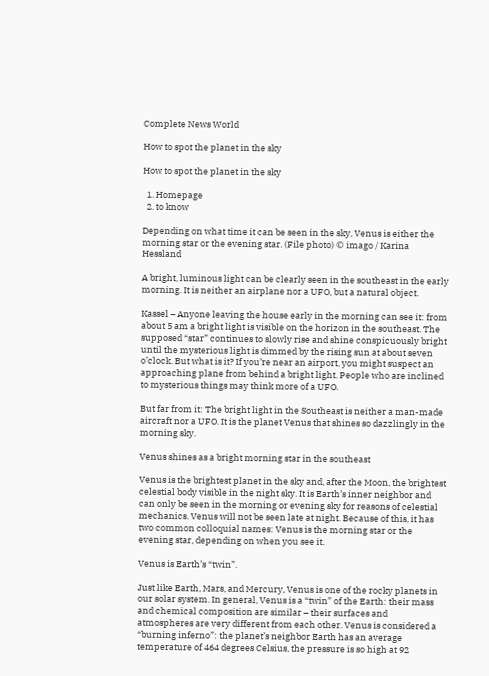Complete News World

How to spot the planet in the sky

How to spot the planet in the sky

  1. Homepage
  2. to know

Depending on what time it can be seen in the sky, Venus is either the morning star or the evening star. (File photo) © imago / Karina Hessland

A bright, luminous light can be clearly seen in the southeast in the early morning. It is neither an airplane nor a UFO, but a natural object.

Kassel – Anyone leaving the house early in the morning can see it: from about 5 am a bright light is visible on the horizon in the southeast. The supposed “star” continues to slowly rise and shine conspicuously bright until the mysterious light is dimmed by the rising sun at about seven o’clock. But what is it? If you’re near an airport, you might suspect an approaching plane from behind a bright light. People who are inclined to mysterious things may think more of a UFO.

But far from it: The bright light in the Southeast is neither a man-made aircraft nor a UFO. It is the planet Venus that shines so dazzlingly in the morning sky.

Venus shines as a bright morning star in the southeast

Venus is the brightest planet in the sky and, after the Moon, the brightest celestial body visible in the night sky. It is Earth’s inner neighbor and can only be seen in the morning or evening sky for reasons of celestial mechanics. Venus will not be seen late at night. Because of this, it has two common colloquial names: Venus is the morning star or the evening star, depending on when you see it.

Venus is Earth’s “twin”.

Just like Earth, Mars, and Mercury, Venus is one of the rocky planets in our solar system. In general, Venus is a “twin” of the Earth: their mass and chemical composition are similar – their surfaces and atmospheres are very different from each other. Venus is considered a “burning inferno”: the planet’s neighbor Earth has an average temperature of 464 degrees Celsius, the pressure is so high at 92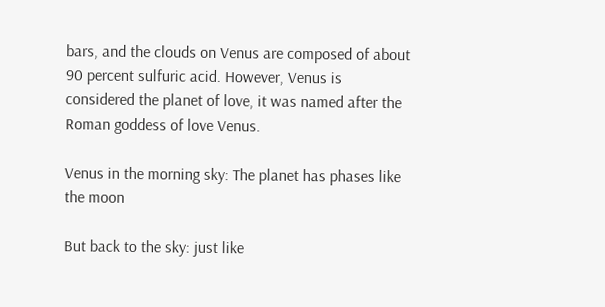bars, and the clouds on Venus are composed of about 90 percent sulfuric acid. However, Venus is considered the planet of love, it was named after the Roman goddess of love Venus.

Venus in the morning sky: The planet has phases like the moon

But back to the sky: just like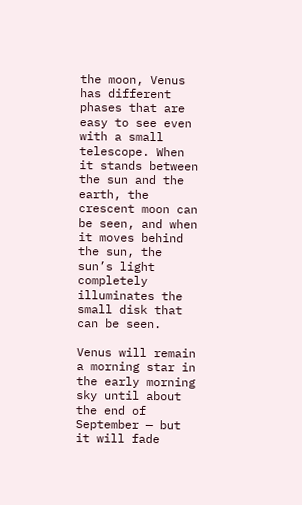the moon, Venus has different phases that are easy to see even with a small telescope. When it stands between the sun and the earth, the crescent moon can be seen, and when it moves behind the sun, the sun’s light completely illuminates the small disk that can be seen.

Venus will remain a morning star in the early morning sky until about the end of September — but it will fade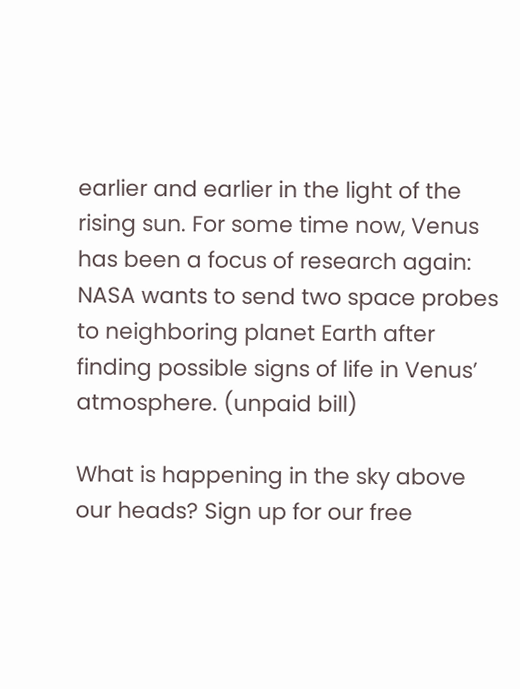earlier and earlier in the light of the rising sun. For some time now, Venus has been a focus of research again: NASA wants to send two space probes to neighboring planet Earth after finding possible signs of life in Venus’ atmosphere. (unpaid bill)

What is happening in the sky above our heads? Sign up for our free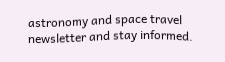astronomy and space travel newsletter and stay informed.